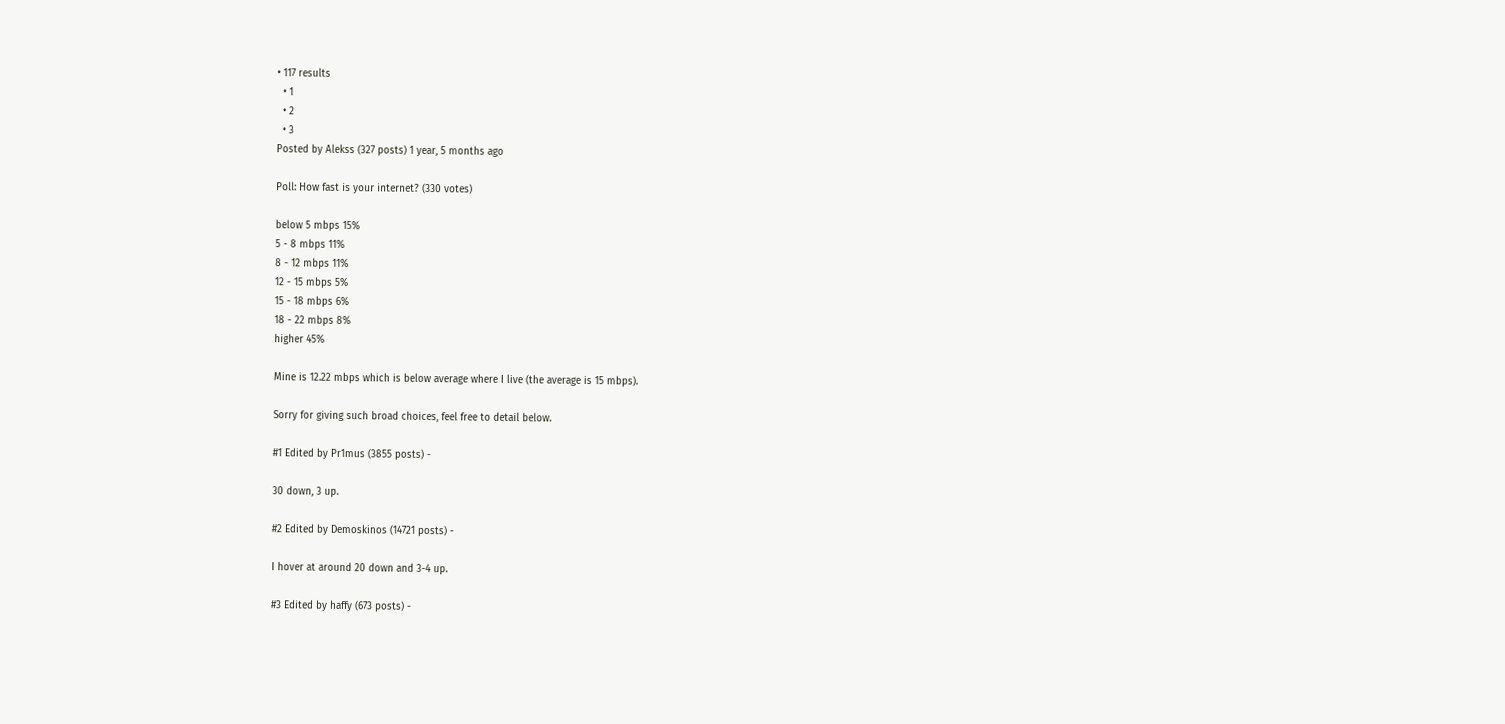• 117 results
  • 1
  • 2
  • 3
Posted by Alekss (327 posts) 1 year, 5 months ago

Poll: How fast is your internet? (330 votes)

below 5 mbps 15%
5 - 8 mbps 11%
8 - 12 mbps 11%
12 - 15 mbps 5%
15 - 18 mbps 6%
18 - 22 mbps 8%
higher 45%

Mine is 12.22 mbps which is below average where I live (the average is 15 mbps).

Sorry for giving such broad choices, feel free to detail below.

#1 Edited by Pr1mus (3855 posts) -

30 down, 3 up.

#2 Edited by Demoskinos (14721 posts) -

I hover at around 20 down and 3-4 up.

#3 Edited by haffy (673 posts) -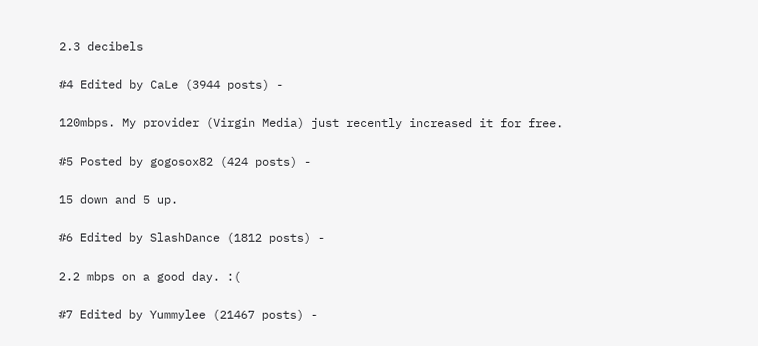2.3 decibels

#4 Edited by CaLe (3944 posts) -

120mbps. My provider (Virgin Media) just recently increased it for free.

#5 Posted by gogosox82 (424 posts) -

15 down and 5 up.

#6 Edited by SlashDance (1812 posts) -

2.2 mbps on a good day. :(

#7 Edited by Yummylee (21467 posts) -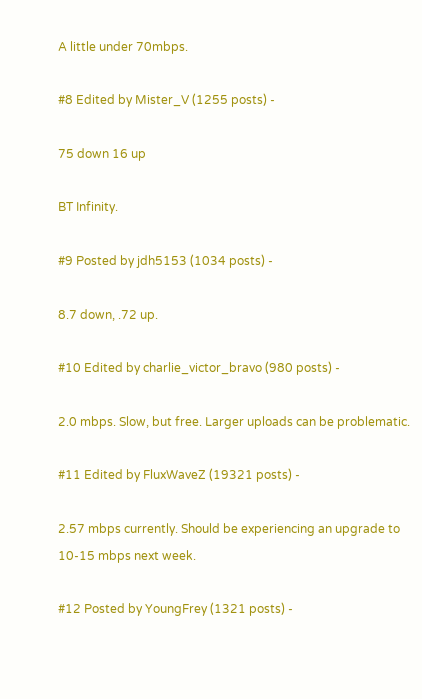A little under 70mbps.

#8 Edited by Mister_V (1255 posts) -

75 down 16 up

BT Infinity.

#9 Posted by jdh5153 (1034 posts) -

8.7 down, .72 up.

#10 Edited by charlie_victor_bravo (980 posts) -

2.0 mbps. Slow, but free. Larger uploads can be problematic.

#11 Edited by FluxWaveZ (19321 posts) -

2.57 mbps currently. Should be experiencing an upgrade to 10-15 mbps next week.

#12 Posted by YoungFrey (1321 posts) -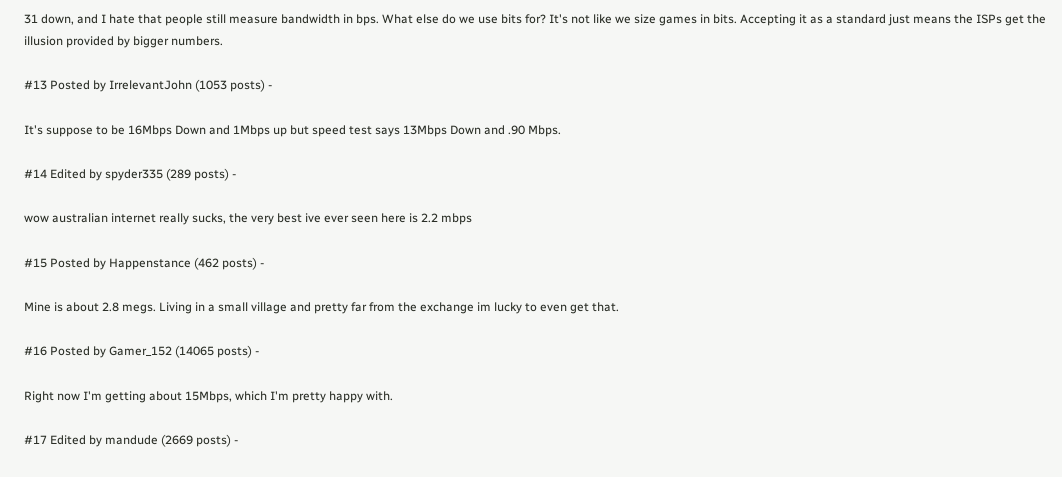31 down, and I hate that people still measure bandwidth in bps. What else do we use bits for? It's not like we size games in bits. Accepting it as a standard just means the ISPs get the illusion provided by bigger numbers.

#13 Posted by IrrelevantJohn (1053 posts) -

It's suppose to be 16Mbps Down and 1Mbps up but speed test says 13Mbps Down and .90 Mbps.

#14 Edited by spyder335 (289 posts) -

wow australian internet really sucks, the very best ive ever seen here is 2.2 mbps

#15 Posted by Happenstance (462 posts) -

Mine is about 2.8 megs. Living in a small village and pretty far from the exchange im lucky to even get that.

#16 Posted by Gamer_152 (14065 posts) -

Right now I'm getting about 15Mbps, which I'm pretty happy with.

#17 Edited by mandude (2669 posts) -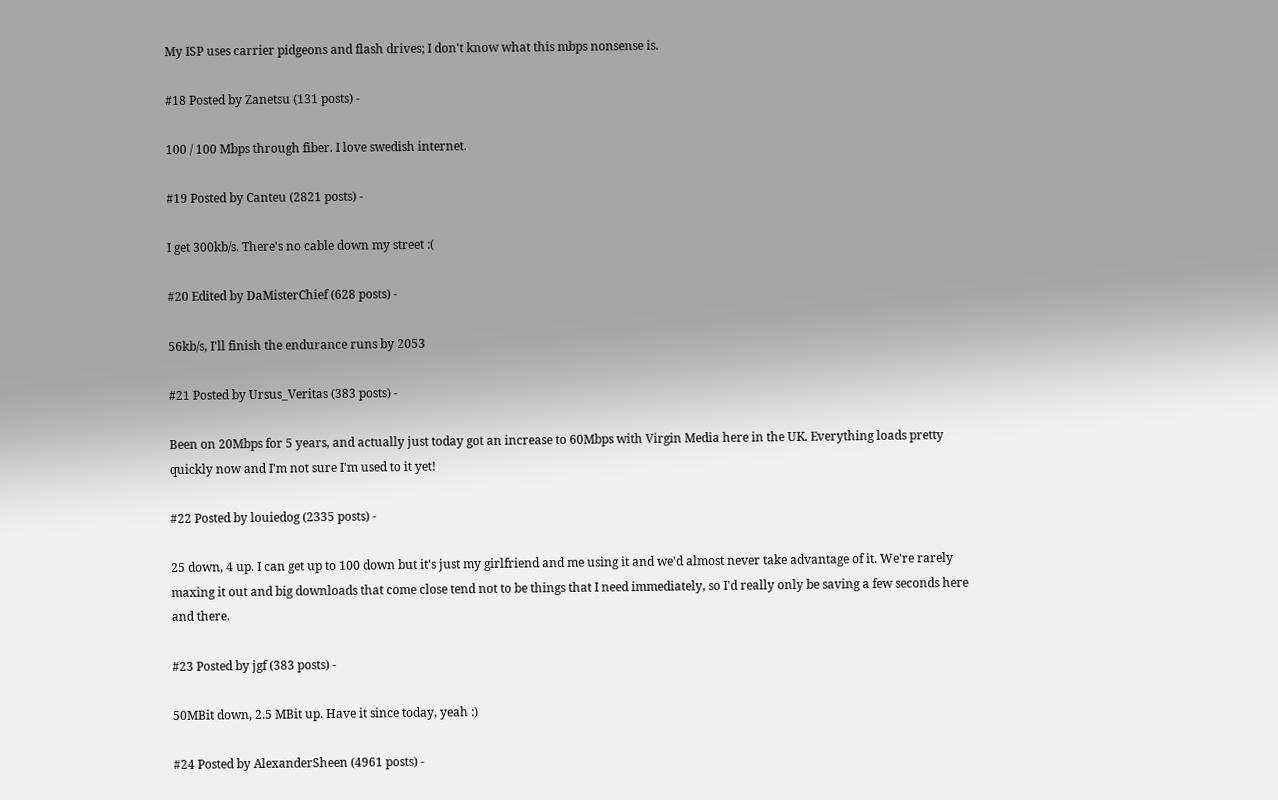My ISP uses carrier pidgeons and flash drives; I don't know what this mbps nonsense is.

#18 Posted by Zanetsu (131 posts) -

100 / 100 Mbps through fiber. I love swedish internet.

#19 Posted by Canteu (2821 posts) -

I get 300kb/s. There's no cable down my street :(

#20 Edited by DaMisterChief (628 posts) -

56kb/s, I'll finish the endurance runs by 2053

#21 Posted by Ursus_Veritas (383 posts) -

Been on 20Mbps for 5 years, and actually just today got an increase to 60Mbps with Virgin Media here in the UK. Everything loads pretty quickly now and I'm not sure I'm used to it yet!

#22 Posted by louiedog (2335 posts) -

25 down, 4 up. I can get up to 100 down but it's just my girlfriend and me using it and we'd almost never take advantage of it. We're rarely maxing it out and big downloads that come close tend not to be things that I need immediately, so I'd really only be saving a few seconds here and there.

#23 Posted by jgf (383 posts) -

50MBit down, 2.5 MBit up. Have it since today, yeah :)

#24 Posted by AlexanderSheen (4961 posts) -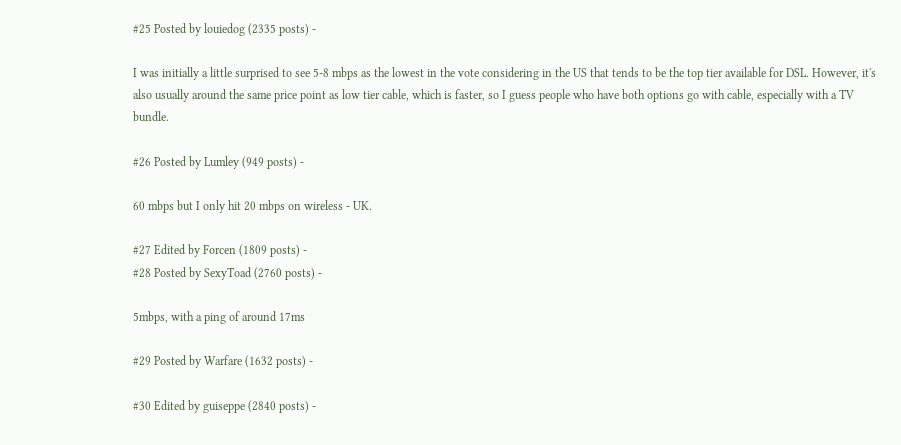#25 Posted by louiedog (2335 posts) -

I was initially a little surprised to see 5-8 mbps as the lowest in the vote considering in the US that tends to be the top tier available for DSL. However, it's also usually around the same price point as low tier cable, which is faster, so I guess people who have both options go with cable, especially with a TV bundle.

#26 Posted by Lumley (949 posts) -

60 mbps but I only hit 20 mbps on wireless - UK.

#27 Edited by Forcen (1809 posts) -
#28 Posted by SexyToad (2760 posts) -

5mbps, with a ping of around 17ms

#29 Posted by Warfare (1632 posts) -

#30 Edited by guiseppe (2840 posts) -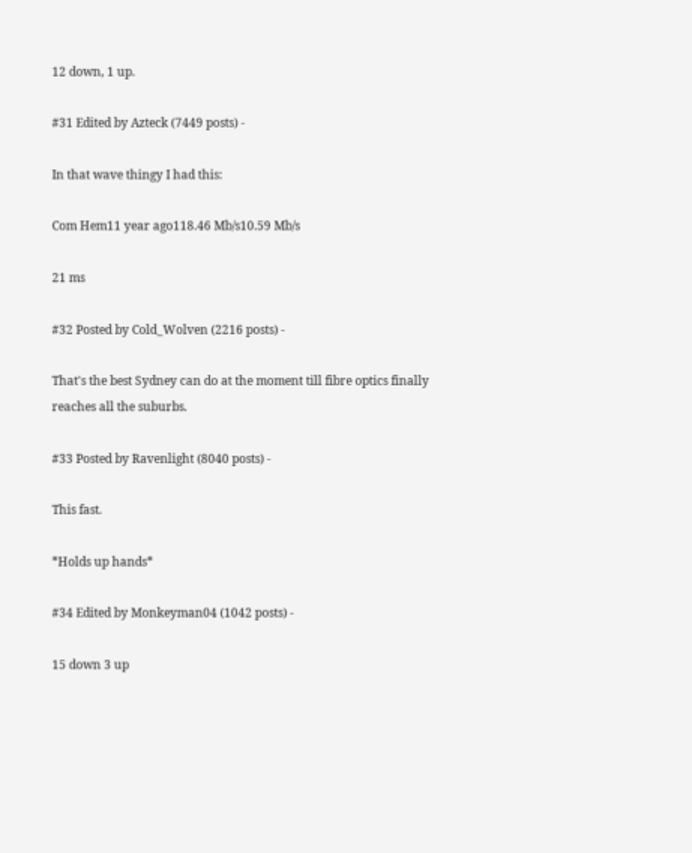12 down, 1 up.

#31 Edited by Azteck (7449 posts) -

In that wave thingy I had this:

Com Hem11 year ago118.46 Mb/s10.59 Mb/s

21 ms

#32 Posted by Cold_Wolven (2216 posts) -

That's the best Sydney can do at the moment till fibre optics finally reaches all the suburbs.

#33 Posted by Ravenlight (8040 posts) -

This fast.

*Holds up hands*

#34 Edited by Monkeyman04 (1042 posts) -

15 down 3 up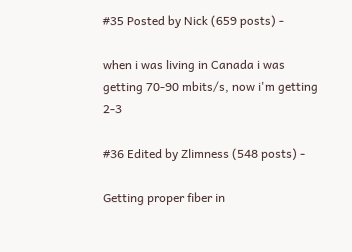#35 Posted by Nick (659 posts) -

when i was living in Canada i was getting 70-90 mbits/s, now i'm getting 2-3

#36 Edited by Zlimness (548 posts) -

Getting proper fiber in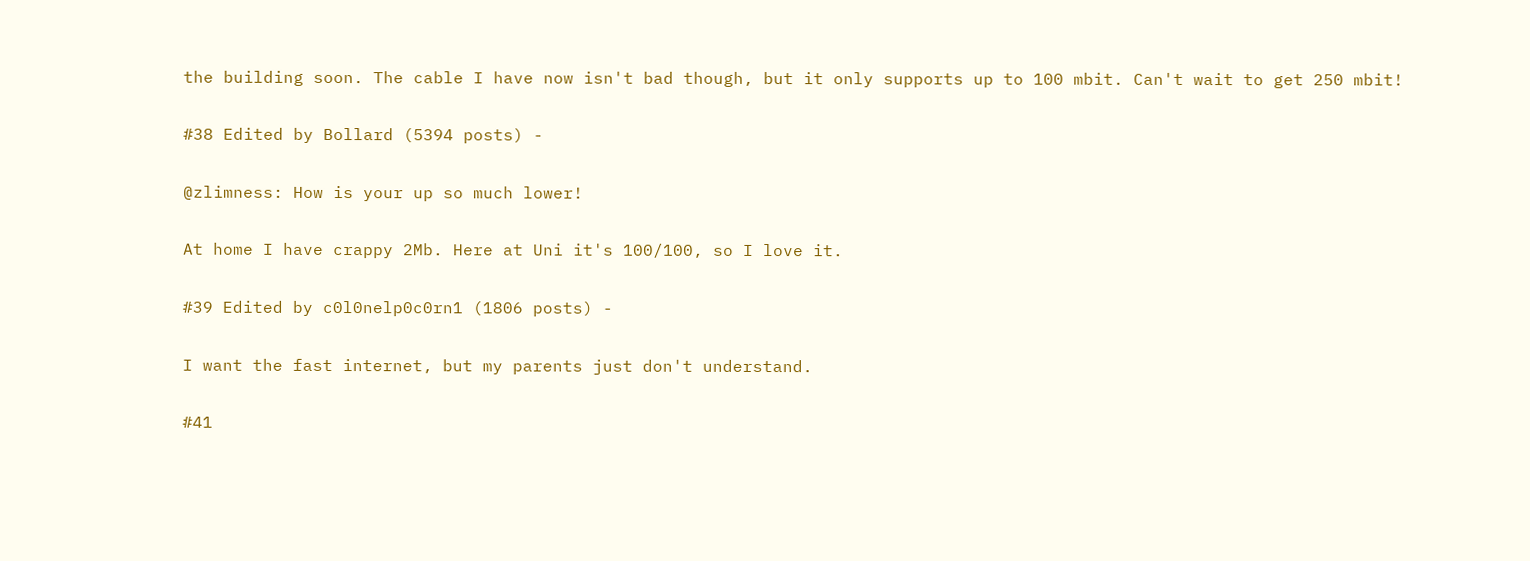the building soon. The cable I have now isn't bad though, but it only supports up to 100 mbit. Can't wait to get 250 mbit!

#38 Edited by Bollard (5394 posts) -

@zlimness: How is your up so much lower!

At home I have crappy 2Mb. Here at Uni it's 100/100, so I love it.

#39 Edited by c0l0nelp0c0rn1 (1806 posts) -

I want the fast internet, but my parents just don't understand.

#41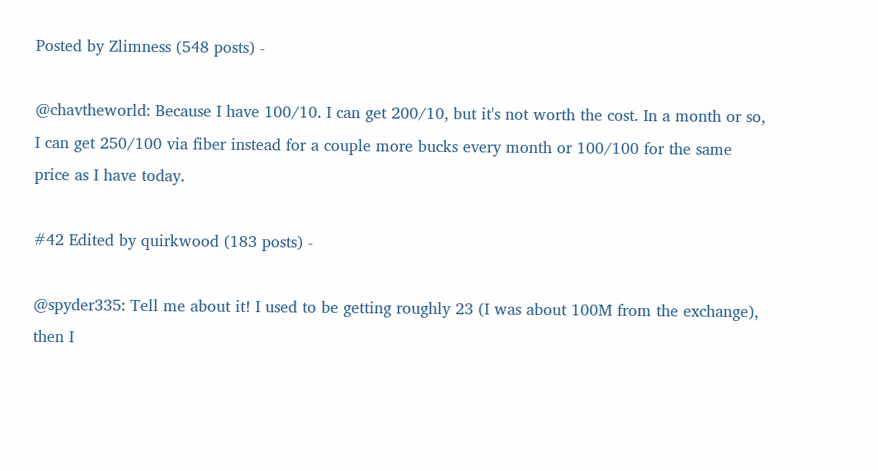Posted by Zlimness (548 posts) -

@chavtheworld: Because I have 100/10. I can get 200/10, but it's not worth the cost. In a month or so, I can get 250/100 via fiber instead for a couple more bucks every month or 100/100 for the same price as I have today.

#42 Edited by quirkwood (183 posts) -

@spyder335: Tell me about it! I used to be getting roughly 23 (I was about 100M from the exchange), then I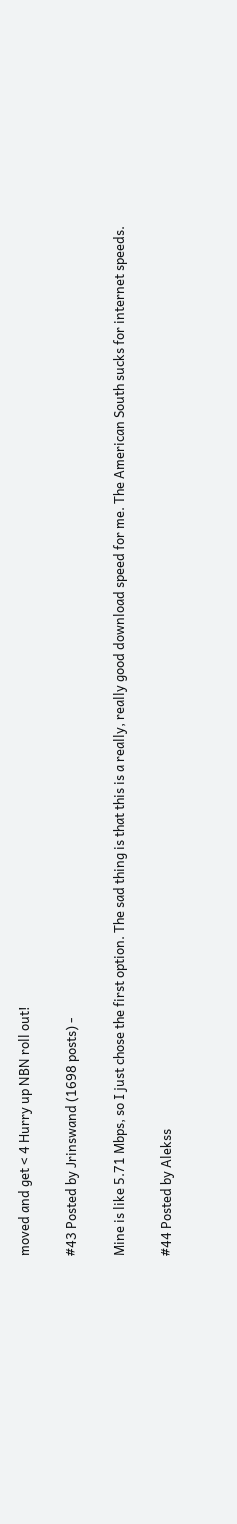moved and get < 4 Hurry up NBN roll out!

#43 Posted by Jrinswand (1698 posts) -

Mine is like 5.71 Mbps, so I just chose the first option. The sad thing is that this is a really, really good download speed for me. The American South sucks for internet speeds.

#44 Posted by Alekss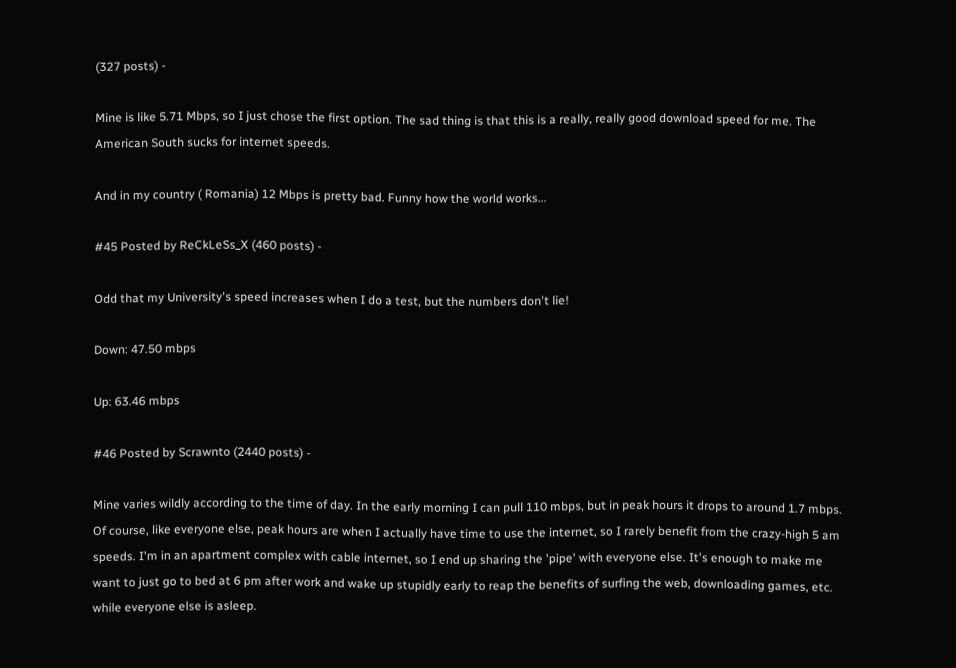(327 posts) -

Mine is like 5.71 Mbps, so I just chose the first option. The sad thing is that this is a really, really good download speed for me. The American South sucks for internet speeds.

And in my country ( Romania) 12 Mbps is pretty bad. Funny how the world works...

#45 Posted by ReCkLeSs_X (460 posts) -

Odd that my University's speed increases when I do a test, but the numbers don't lie!

Down: 47.50 mbps

Up: 63.46 mbps

#46 Posted by Scrawnto (2440 posts) -

Mine varies wildly according to the time of day. In the early morning I can pull 110 mbps, but in peak hours it drops to around 1.7 mbps. Of course, like everyone else, peak hours are when I actually have time to use the internet, so I rarely benefit from the crazy-high 5 am speeds. I'm in an apartment complex with cable internet, so I end up sharing the 'pipe' with everyone else. It's enough to make me want to just go to bed at 6 pm after work and wake up stupidly early to reap the benefits of surfing the web, downloading games, etc. while everyone else is asleep.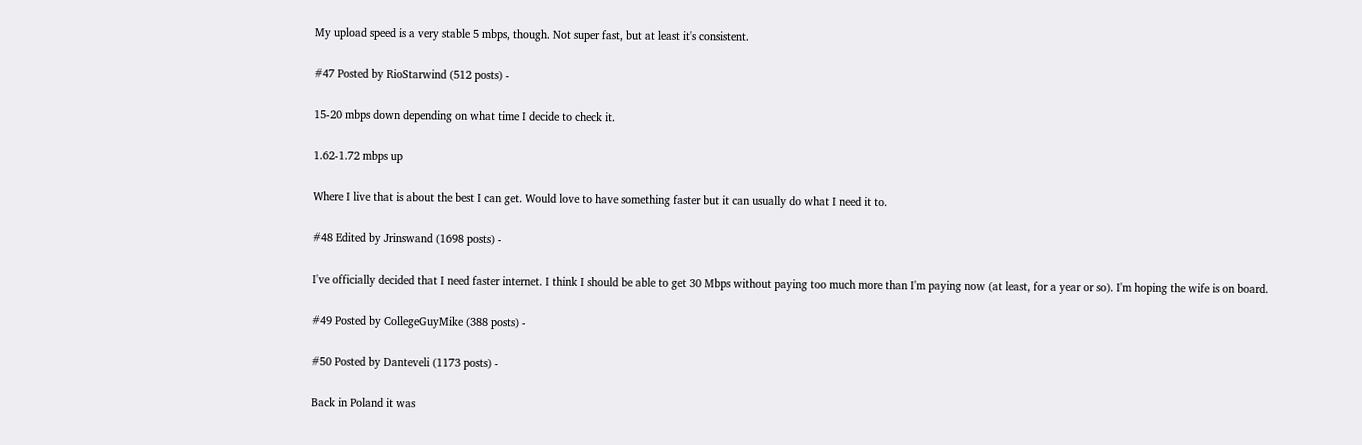My upload speed is a very stable 5 mbps, though. Not super fast, but at least it's consistent.

#47 Posted by RioStarwind (512 posts) -

15-20 mbps down depending on what time I decide to check it.

1.62-1.72 mbps up

Where I live that is about the best I can get. Would love to have something faster but it can usually do what I need it to.

#48 Edited by Jrinswand (1698 posts) -

I've officially decided that I need faster internet. I think I should be able to get 30 Mbps without paying too much more than I'm paying now (at least, for a year or so). I'm hoping the wife is on board.

#49 Posted by CollegeGuyMike (388 posts) -

#50 Posted by Danteveli (1173 posts) -

Back in Poland it was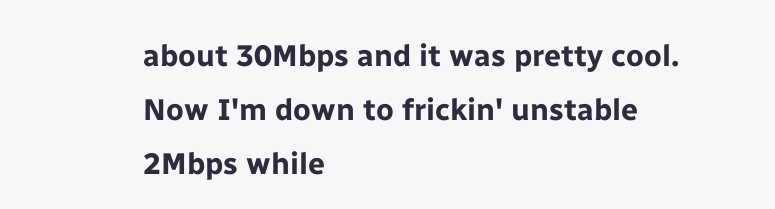about 30Mbps and it was pretty cool. Now I'm down to frickin' unstable 2Mbps while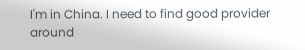I'm in China. I need to find good provider around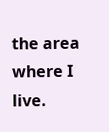the area where I live.